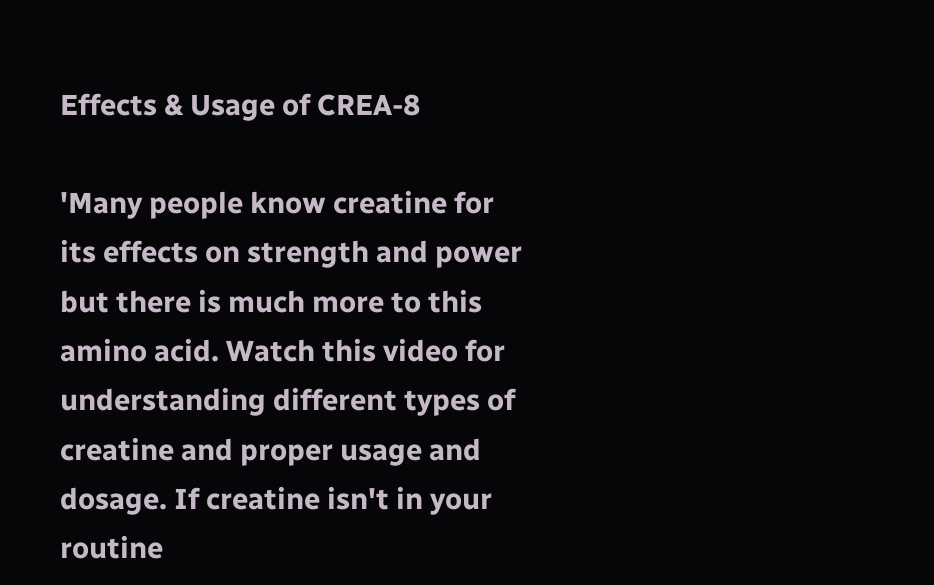Effects & Usage of CREA-8

'Many people know creatine for its effects on strength and power but there is much more to this amino acid. Watch this video for understanding different types of creatine and proper usage and dosage. If creatine isn't in your routine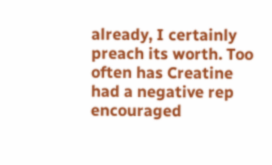already, I certainly preach its worth. Too often has Creatine had a negative rep encouraged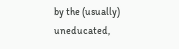by the (usually) uneducated,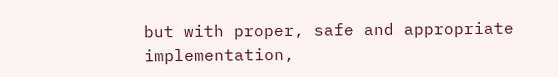but with proper, safe and appropriate implementation,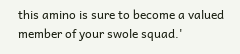this amino is sure to become a valued member of your swole squad.'